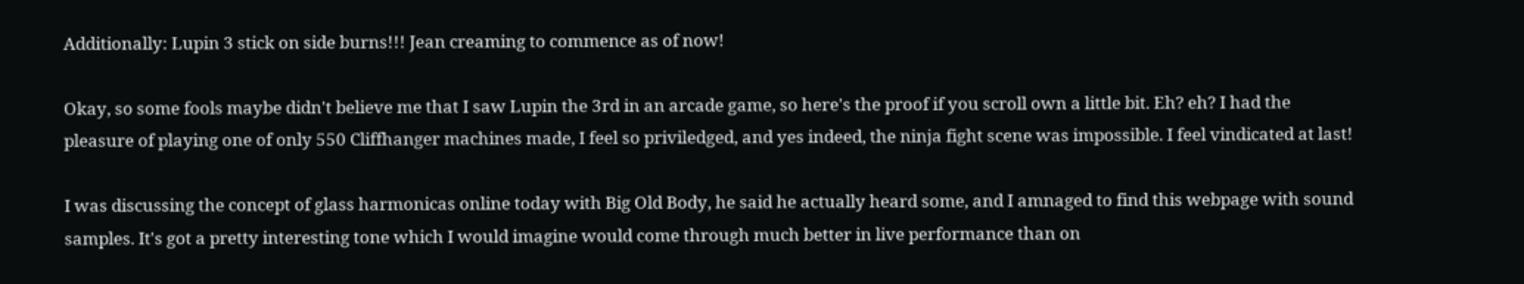Additionally: Lupin 3 stick on side burns!!! Jean creaming to commence as of now!

Okay, so some fools maybe didn't believe me that I saw Lupin the 3rd in an arcade game, so here's the proof if you scroll own a little bit. Eh? eh? I had the pleasure of playing one of only 550 Cliffhanger machines made, I feel so priviledged, and yes indeed, the ninja fight scene was impossible. I feel vindicated at last!

I was discussing the concept of glass harmonicas online today with Big Old Body, he said he actually heard some, and I amnaged to find this webpage with sound samples. It's got a pretty interesting tone which I would imagine would come through much better in live performance than on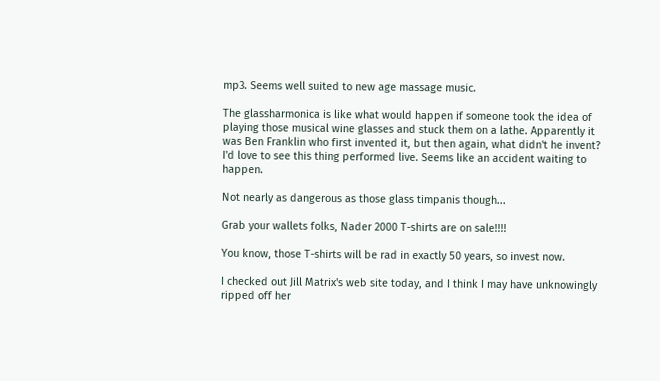mp3. Seems well suited to new age massage music.

The glassharmonica is like what would happen if someone took the idea of playing those musical wine glasses and stuck them on a lathe. Apparently it was Ben Franklin who first invented it, but then again, what didn't he invent? I'd love to see this thing performed live. Seems like an accident waiting to happen.

Not nearly as dangerous as those glass timpanis though...

Grab your wallets folks, Nader 2000 T-shirts are on sale!!!!

You know, those T-shirts will be rad in exactly 50 years, so invest now.

I checked out Jill Matrix's web site today, and I think I may have unknowingly ripped off her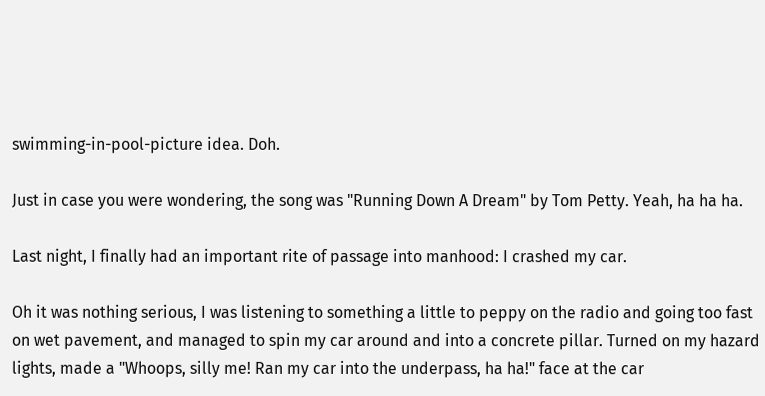swimming-in-pool-picture idea. Doh.

Just in case you were wondering, the song was "Running Down A Dream" by Tom Petty. Yeah, ha ha ha.

Last night, I finally had an important rite of passage into manhood: I crashed my car.

Oh it was nothing serious, I was listening to something a little to peppy on the radio and going too fast on wet pavement, and managed to spin my car around and into a concrete pillar. Turned on my hazard lights, made a "Whoops, silly me! Ran my car into the underpass, ha ha!" face at the car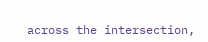across the intersection,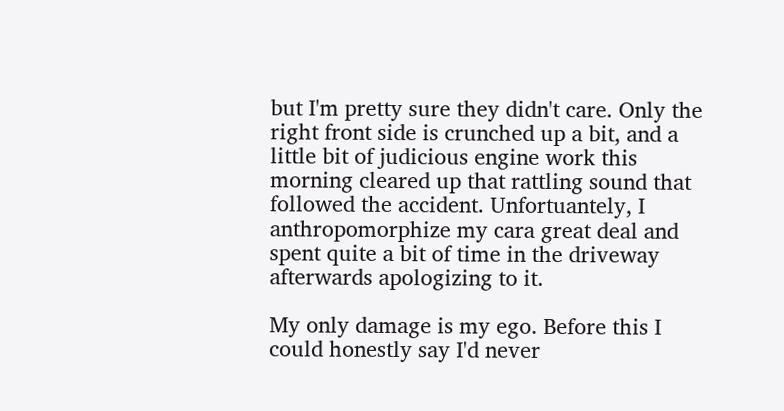but I'm pretty sure they didn't care. Only the right front side is crunched up a bit, and a little bit of judicious engine work this morning cleared up that rattling sound that followed the accident. Unfortuantely, I anthropomorphize my cara great deal and spent quite a bit of time in the driveway afterwards apologizing to it.

My only damage is my ego. Before this I could honestly say I'd never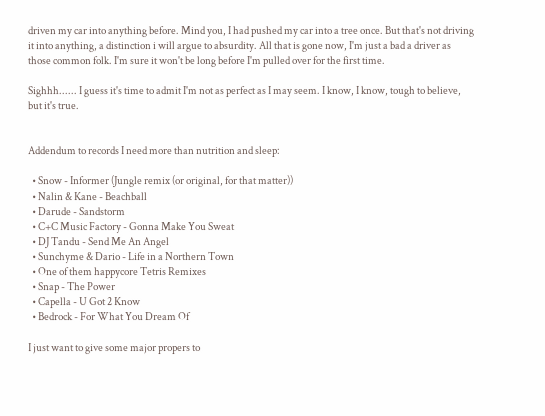driven my car into anything before. Mind you, I had pushed my car into a tree once. But that's not driving it into anything, a distinction i will argue to absurdity. All that is gone now, I'm just a bad a driver as those common folk. I'm sure it won't be long before I'm pulled over for the first time.

Sighhh...... I guess it's time to admit I'm not as perfect as I may seem. I know, I know, tough to believe, but it's true.


Addendum to records I need more than nutrition and sleep:

  • Snow - Informer (Jungle remix (or original, for that matter))
  • Nalin & Kane - Beachball
  • Darude - Sandstorm
  • C+C Music Factory - Gonna Make You Sweat
  • DJ Tandu - Send Me An Angel
  • Sunchyme & Dario - Life in a Northern Town
  • One of them happycore Tetris Remixes
  • Snap - The Power
  • Capella - U Got 2 Know
  • Bedrock - For What You Dream Of

I just want to give some major propers to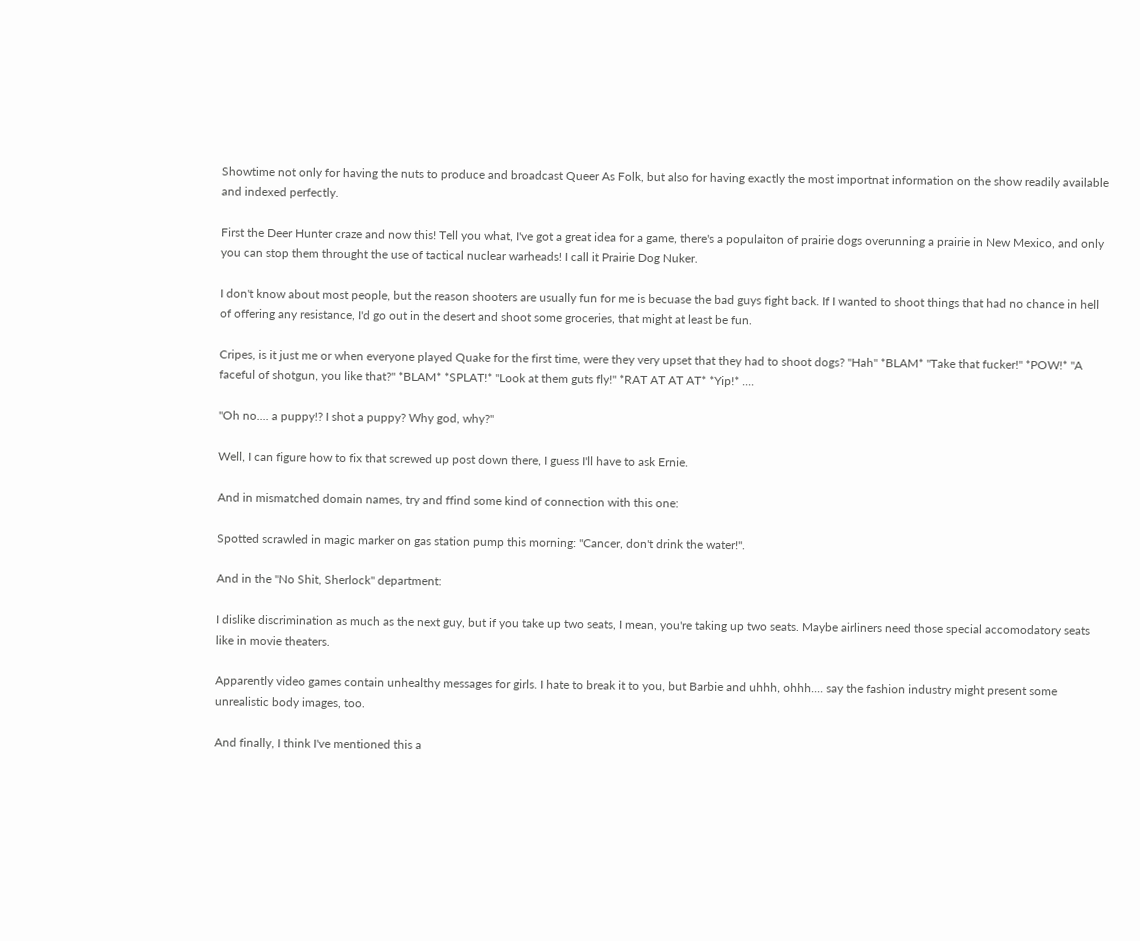Showtime not only for having the nuts to produce and broadcast Queer As Folk, but also for having exactly the most importnat information on the show readily available and indexed perfectly.

First the Deer Hunter craze and now this! Tell you what, I've got a great idea for a game, there's a populaiton of prairie dogs overunning a prairie in New Mexico, and only you can stop them throught the use of tactical nuclear warheads! I call it Prairie Dog Nuker.

I don't know about most people, but the reason shooters are usually fun for me is becuase the bad guys fight back. If I wanted to shoot things that had no chance in hell of offering any resistance, I'd go out in the desert and shoot some groceries, that might at least be fun.

Cripes, is it just me or when everyone played Quake for the first time, were they very upset that they had to shoot dogs? "Hah" *BLAM* "Take that fucker!" *POW!* "A faceful of shotgun, you like that?" *BLAM* *SPLAT!* "Look at them guts fly!" *RAT AT AT AT* *Yip!* ....

"Oh no.... a puppy!? I shot a puppy? Why god, why?"

Well, I can figure how to fix that screwed up post down there, I guess I'll have to ask Ernie.

And in mismatched domain names, try and ffind some kind of connection with this one:

Spotted scrawled in magic marker on gas station pump this morning: "Cancer, don't drink the water!".

And in the "No Shit, Sherlock" department:

I dislike discrimination as much as the next guy, but if you take up two seats, I mean, you're taking up two seats. Maybe airliners need those special accomodatory seats like in movie theaters.

Apparently video games contain unhealthy messages for girls. I hate to break it to you, but Barbie and uhhh, ohhh.... say the fashion industry might present some unrealistic body images, too.

And finally, I think I've mentioned this a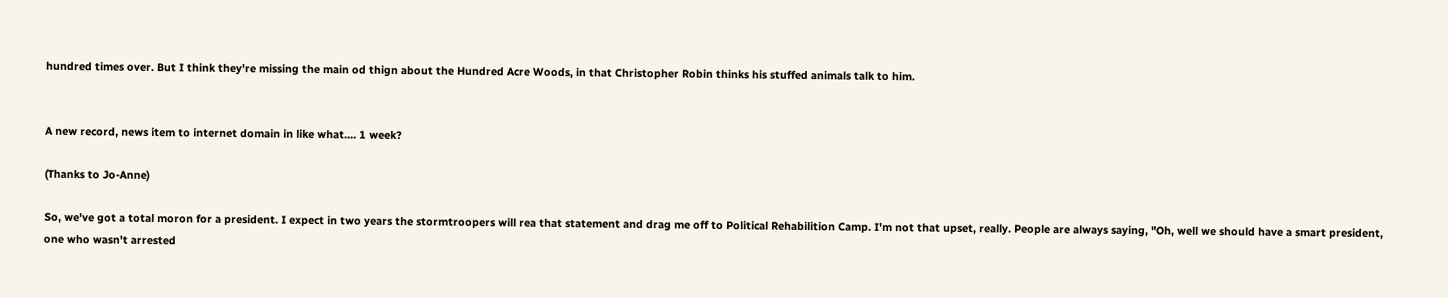hundred times over. But I think they're missing the main od thign about the Hundred Acre Woods, in that Christopher Robin thinks his stuffed animals talk to him.


A new record, news item to internet domain in like what.... 1 week?

(Thanks to Jo-Anne)

So, we've got a total moron for a president. I expect in two years the stormtroopers will rea that statement and drag me off to Political Rehabilition Camp. I'm not that upset, really. People are always saying, "Oh, well we should have a smart president, one who wasn't arrested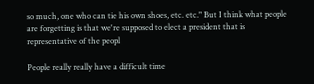so much, one who can tie his own shoes, etc. etc." But I think what people are forgetting is that we're supposed to elect a president that is representative of the peopl

People really really have a difficult time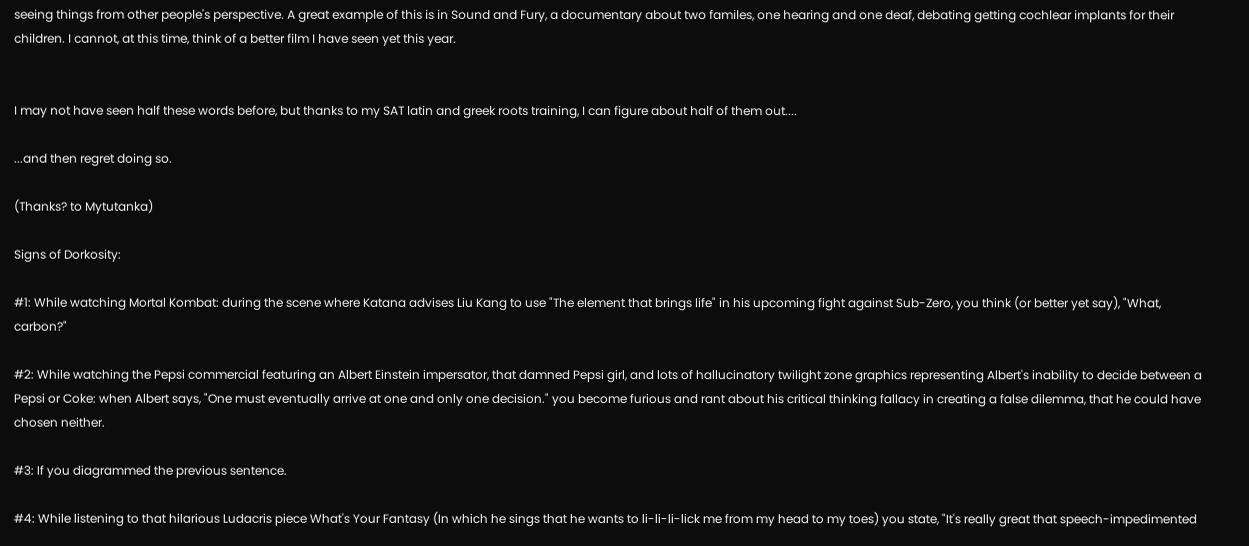seeing things from other people's perspective. A great example of this is in Sound and Fury, a documentary about two familes, one hearing and one deaf, debating getting cochlear implants for their children. I cannot, at this time, think of a better film I have seen yet this year.


I may not have seen half these words before, but thanks to my SAT latin and greek roots training, I can figure about half of them out....

...and then regret doing so.

(Thanks? to Mytutanka)

Signs of Dorkosity:

#1: While watching Mortal Kombat: during the scene where Katana advises Liu Kang to use "The element that brings life" in his upcoming fight against Sub-Zero, you think (or better yet say), "What, carbon?"

#2: While watching the Pepsi commercial featuring an Albert Einstein impersator, that damned Pepsi girl, and lots of hallucinatory twilight zone graphics representing Albert's inability to decide between a Pepsi or Coke: when Albert says, "One must eventually arrive at one and only one decision." you become furious and rant about his critical thinking fallacy in creating a false dilemma, that he could have chosen neither.

#3: If you diagrammed the previous sentence.

#4: While listening to that hilarious Ludacris piece What's Your Fantasy (In which he sings that he wants to li-li-li-lick me from my head to my toes) you state, "It's really great that speech-impedimented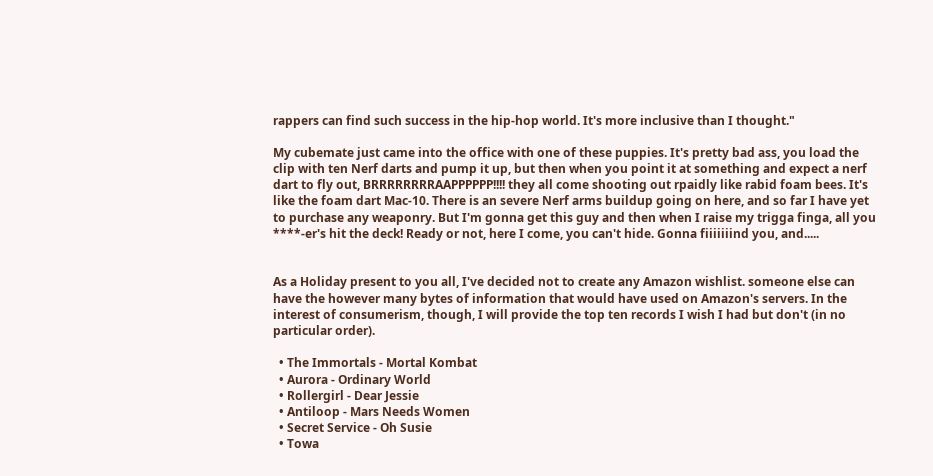rappers can find such success in the hip-hop world. It's more inclusive than I thought."

My cubemate just came into the office with one of these puppies. It's pretty bad ass, you load the clip with ten Nerf darts and pump it up, but then when you point it at something and expect a nerf dart to fly out, BRRRRRRRRAAPPPPPP!!!! they all come shooting out rpaidly like rabid foam bees. It's like the foam dart Mac-10. There is an severe Nerf arms buildup going on here, and so far I have yet to purchase any weaponry. But I'm gonna get this guy and then when I raise my trigga finga, all you ****-er's hit the deck! Ready or not, here I come, you can't hide. Gonna fiiiiiiind you, and.....


As a Holiday present to you all, I've decided not to create any Amazon wishlist. someone else can have the however many bytes of information that would have used on Amazon's servers. In the interest of consumerism, though, I will provide the top ten records I wish I had but don't (in no particular order).

  • The Immortals - Mortal Kombat
  • Aurora - Ordinary World
  • Rollergirl - Dear Jessie
  • Antiloop - Mars Needs Women
  • Secret Service - Oh Susie
  • Towa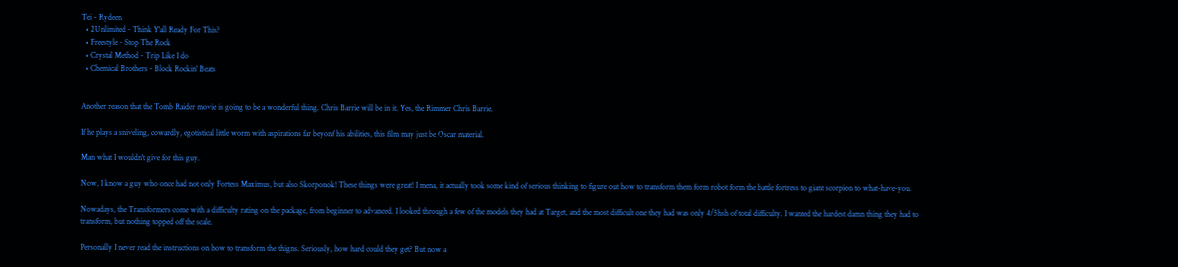Tei - Rydeen
  • 2Unlimited - Think Y'all Ready For This?
  • Freestyle - Stop The Rock
  • Crystal Method - Trip Like I do
  • Chemical Brothers - Block Rockin' Beats


Another reason that the Tomb Raider movie is going to be a wonderful thing. Chris Barrie will be in it. Yes, the Rimmer Chris Barrie.

If he plays a sniveling, cowardly, egotistical little worm with aspirations far beyonf his abilities, this film may just be Oscar material.

Man what I wouldn't give for this guy.

Now, I know a guy who once had not only Fortess Maximus, but also Skorponok! These things were great! I mena, it actually took some kind of serious thinking to figure out how to transform them form robot form the battle fortress to giant scorpion to what-have-you.

Nowadays, the Transformers come with a difficulty rating on the package, from beginner to advanced. I looked through a few of the models they had at Target, and the most difficult one they had was only 4/5hsh of total difficulty. I wanted the hardest damn thing they had to transform, but nothing topped off the scale.

Personally I never read the instructions on how to transform the thigns. Seriously, how hard could they get? But now a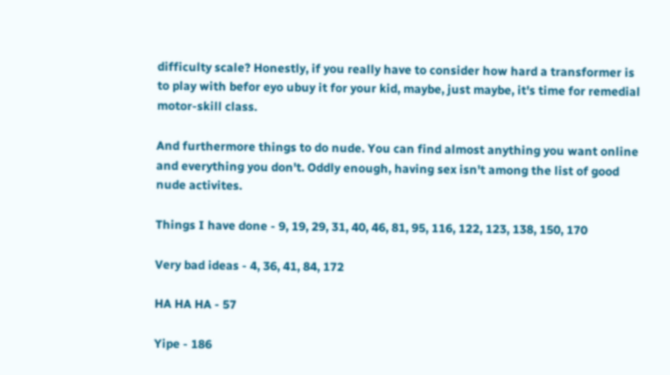difficulty scale? Honestly, if you really have to consider how hard a transformer is to play with befor eyo ubuy it for your kid, maybe, just maybe, it's time for remedial motor-skill class.

And furthermore things to do nude. You can find almost anything you want online and everything you don't. Oddly enough, having sex isn't among the list of good nude activites.

Things I have done - 9, 19, 29, 31, 40, 46, 81, 95, 116, 122, 123, 138, 150, 170

Very bad ideas - 4, 36, 41, 84, 172

HA HA HA - 57

Yipe - 186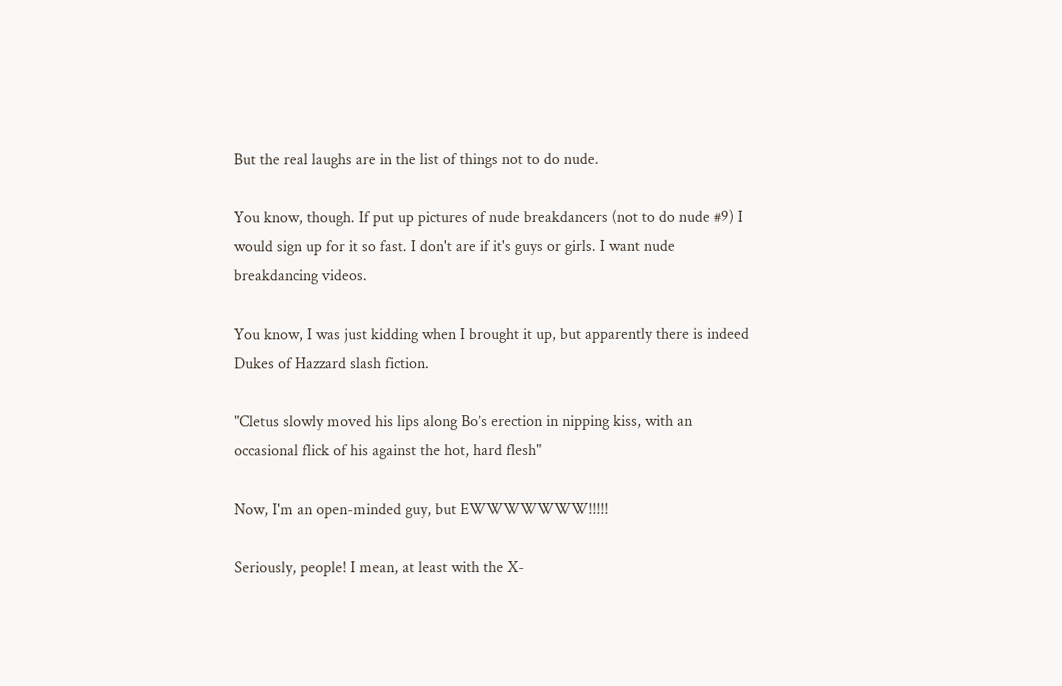But the real laughs are in the list of things not to do nude.

You know, though. If put up pictures of nude breakdancers (not to do nude #9) I would sign up for it so fast. I don't are if it's guys or girls. I want nude breakdancing videos.

You know, I was just kidding when I brought it up, but apparently there is indeed Dukes of Hazzard slash fiction.

"Cletus slowly moved his lips along Bo’s erection in nipping kiss, with an occasional flick of his against the hot, hard flesh"

Now, I'm an open-minded guy, but EWWWWWWW!!!!!

Seriously, people! I mean, at least with the X-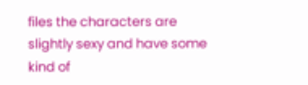files the characters are slightly sexy and have some kind of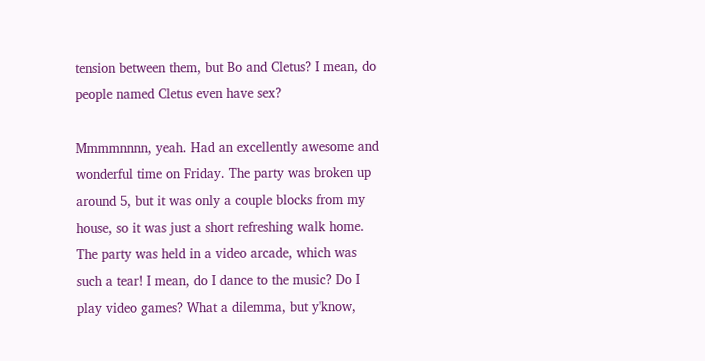tension between them, but Bo and Cletus? I mean, do people named Cletus even have sex?

Mmmmnnnn, yeah. Had an excellently awesome and wonderful time on Friday. The party was broken up around 5, but it was only a couple blocks from my house, so it was just a short refreshing walk home. The party was held in a video arcade, which was such a tear! I mean, do I dance to the music? Do I play video games? What a dilemma, but y'know,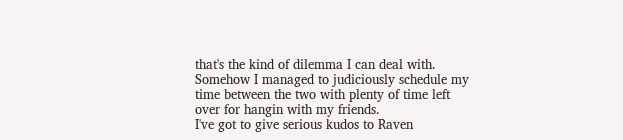that's the kind of dilemma I can deal with. Somehow I managed to judiciously schedule my time between the two with plenty of time left over for hangin with my friends.
I've got to give serious kudos to Raven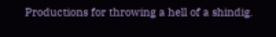Productions for throwing a hell of a shindig.